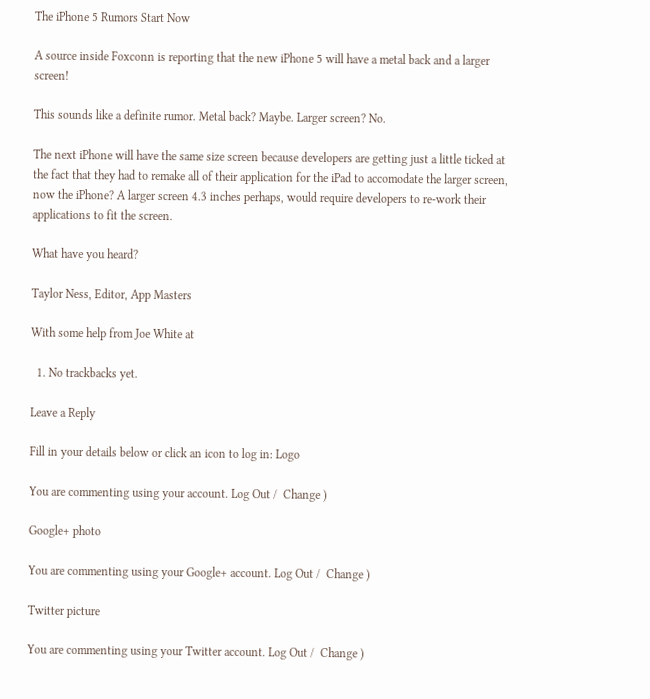The iPhone 5 Rumors Start Now

A source inside Foxconn is reporting that the new iPhone 5 will have a metal back and a larger screen!

This sounds like a definite rumor. Metal back? Maybe. Larger screen? No.

The next iPhone will have the same size screen because developers are getting just a little ticked at the fact that they had to remake all of their application for the iPad to accomodate the larger screen, now the iPhone? A larger screen 4.3 inches perhaps, would require developers to re-work their applications to fit the screen.

What have you heard?

Taylor Ness, Editor, App Masters

With some help from Joe White at

  1. No trackbacks yet.

Leave a Reply

Fill in your details below or click an icon to log in: Logo

You are commenting using your account. Log Out /  Change )

Google+ photo

You are commenting using your Google+ account. Log Out /  Change )

Twitter picture

You are commenting using your Twitter account. Log Out /  Change )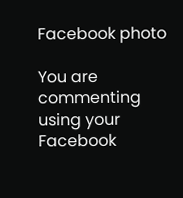Facebook photo

You are commenting using your Facebook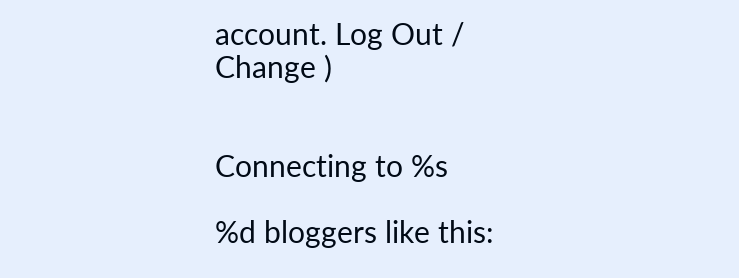account. Log Out /  Change )


Connecting to %s

%d bloggers like this: